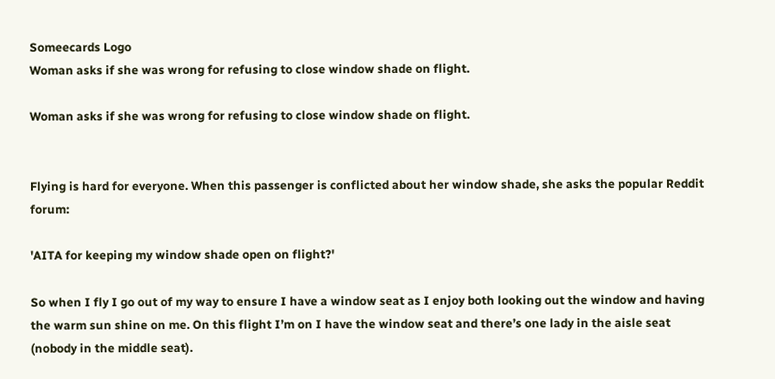Someecards Logo
Woman asks if she was wrong for refusing to close window shade on flight.

Woman asks if she was wrong for refusing to close window shade on flight.


Flying is hard for everyone. When this passenger is conflicted about her window shade, she asks the popular Reddit forum:

'AITA for keeping my window shade open on flight?'

So when I fly I go out of my way to ensure I have a window seat as I enjoy both looking out the window and having the warm sun shine on me. On this flight I’m on I have the window seat and there’s one lady in the aisle seat (nobody in the middle seat).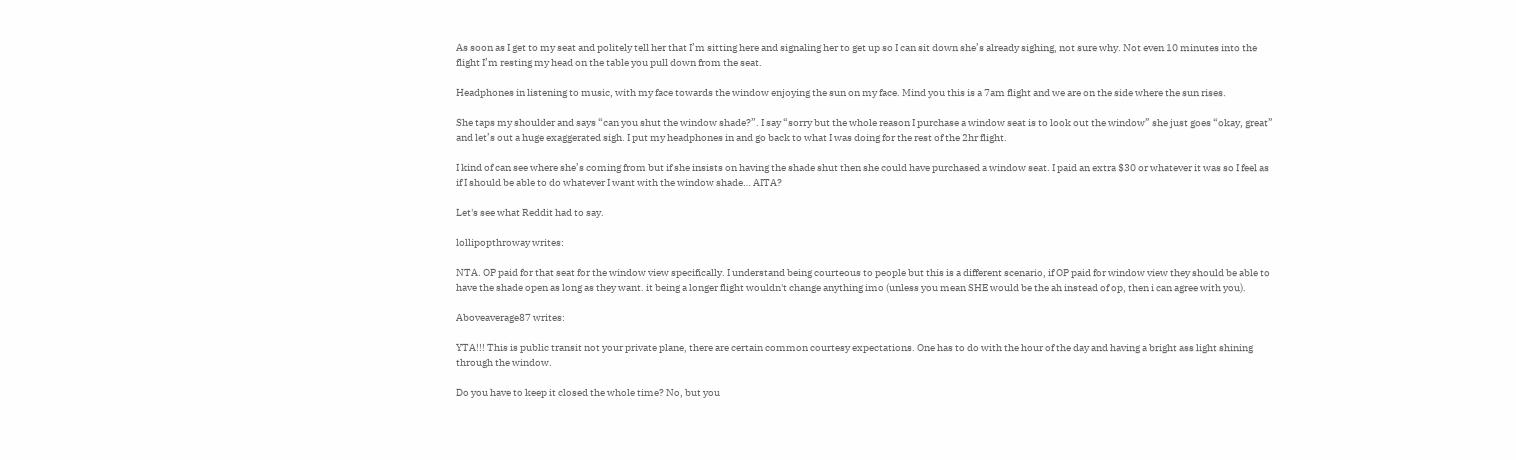As soon as I get to my seat and politely tell her that I’m sitting here and signaling her to get up so I can sit down she’s already sighing, not sure why. Not even 10 minutes into the flight I’m resting my head on the table you pull down from the seat.

Headphones in listening to music, with my face towards the window enjoying the sun on my face. Mind you this is a 7am flight and we are on the side where the sun rises.

She taps my shoulder and says “can you shut the window shade?”. I say “sorry but the whole reason I purchase a window seat is to look out the window” she just goes “okay, great” and let’s out a huge exaggerated sigh. I put my headphones in and go back to what I was doing for the rest of the 2hr flight.

I kind of can see where she’s coming from but if she insists on having the shade shut then she could have purchased a window seat. I paid an extra $30 or whatever it was so I feel as if I should be able to do whatever I want with the window shade… AITA?

Let's see what Reddit had to say.

lollipopthroway writes:

NTA. OP paid for that seat for the window view specifically. I understand being courteous to people but this is a different scenario, if OP paid for window view they should be able to have the shade open as long as they want. it being a longer flight wouldn't change anything imo (unless you mean SHE would be the ah instead of op, then i can agree with you).

Aboveaverage87 writes:

YTA!!! This is public transit not your private plane, there are certain common courtesy expectations. One has to do with the hour of the day and having a bright ass light shining through the window.

Do you have to keep it closed the whole time? No, but you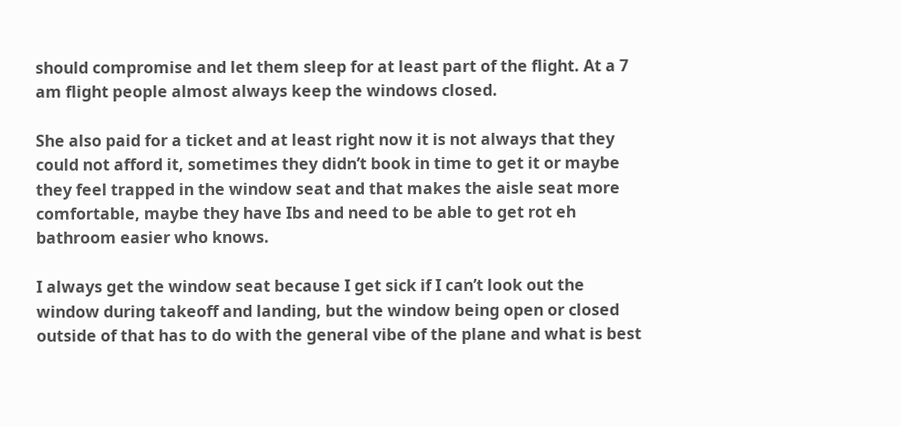should compromise and let them sleep for at least part of the flight. At a 7 am flight people almost always keep the windows closed.

She also paid for a ticket and at least right now it is not always that they could not afford it, sometimes they didn’t book in time to get it or maybe they feel trapped in the window seat and that makes the aisle seat more comfortable, maybe they have Ibs and need to be able to get rot eh bathroom easier who knows.

I always get the window seat because I get sick if I can’t look out the window during takeoff and landing, but the window being open or closed outside of that has to do with the general vibe of the plane and what is best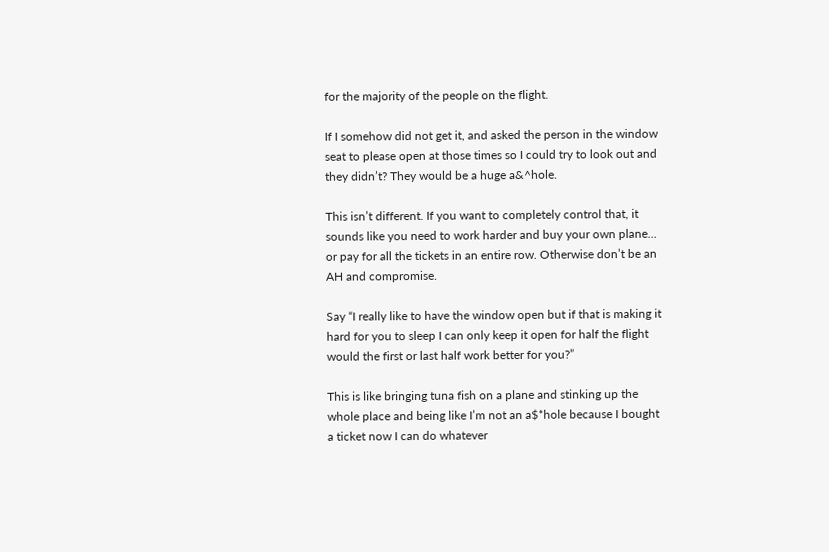for the majority of the people on the flight.

If I somehow did not get it, and asked the person in the window seat to please open at those times so I could try to look out and they didn’t? They would be a huge a&^hole.

This isn’t different. If you want to completely control that, it sounds like you need to work harder and buy your own plane… or pay for all the tickets in an entire row. Otherwise don’t be an AH and compromise.

Say “I really like to have the window open but if that is making it hard for you to sleep I can only keep it open for half the flight would the first or last half work better for you?”

This is like bringing tuna fish on a plane and stinking up the whole place and being like I’m not an a$*hole because I bought a ticket now I can do whatever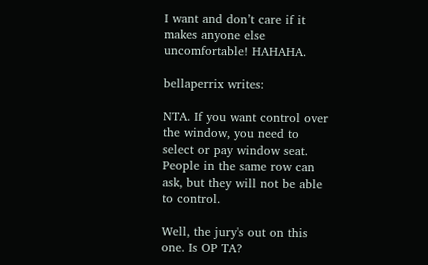I want and don’t care if it makes anyone else uncomfortable! HAHAHA.

bellaperrix writes:

NTA. If you want control over the window, you need to select or pay window seat. People in the same row can ask, but they will not be able to control.

Well, the jury's out on this one. Is OP TA?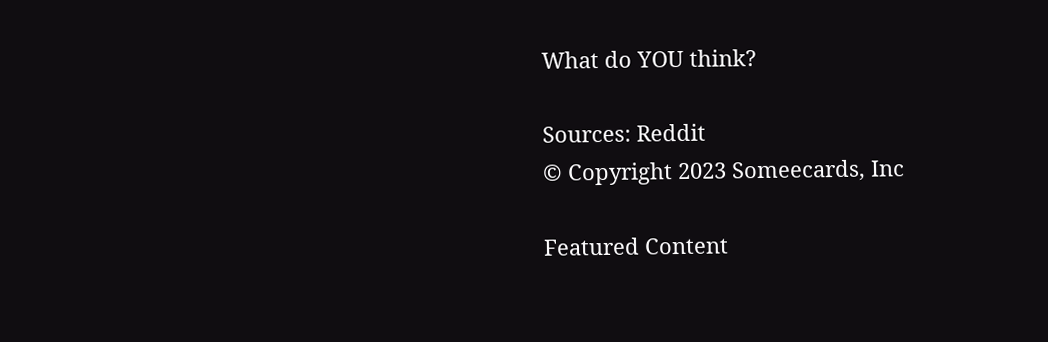What do YOU think?

Sources: Reddit
© Copyright 2023 Someecards, Inc

Featured Content